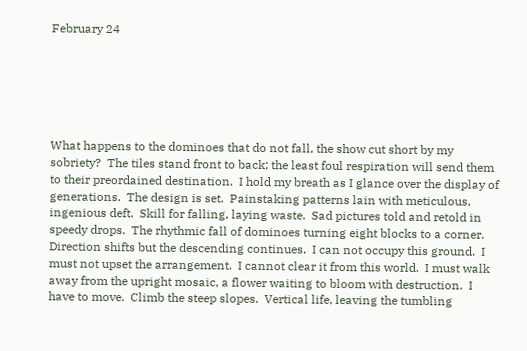February 24






What happens to the dominoes that do not fall, the show cut short by my sobriety?  The tiles stand front to back; the least foul respiration will send them to their preordained destination.  I hold my breath as I glance over the display of generations.  The design is set.  Painstaking patterns lain with meticulous, ingenious deft.  Skill for falling, laying waste.  Sad pictures told and retold in speedy drops.  The rhythmic fall of dominoes turning eight blocks to a corner.  Direction shifts but the descending continues.  I can not occupy this ground.  I must not upset the arrangement.  I cannot clear it from this world.  I must walk away from the upright mosaic, a flower waiting to bloom with destruction.  I have to move.  Climb the steep slopes.  Vertical life, leaving the tumbling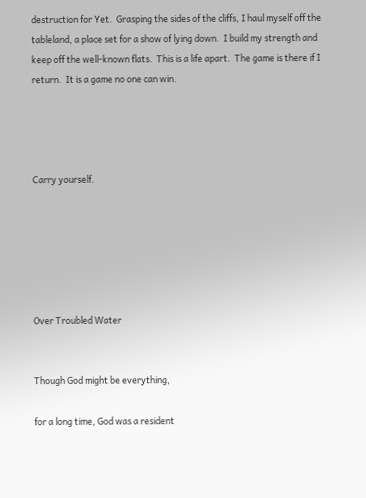destruction for Yet.  Grasping the sides of the cliffs, I haul myself off the tableland, a place set for a show of lying down.  I build my strength and keep off the well-known flats.  This is a life apart.  The game is there if I return.  It is a game no one can win.




Carry yourself.






Over Troubled Water


Though God might be everything,

for a long time, God was a resident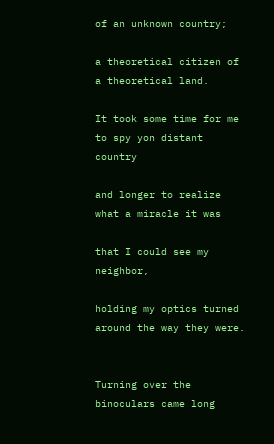of an unknown country;

a theoretical citizen of a theoretical land.

It took some time for me to spy yon distant country

and longer to realize what a miracle it was

that I could see my neighbor,

holding my optics turned around the way they were.


Turning over the binoculars came long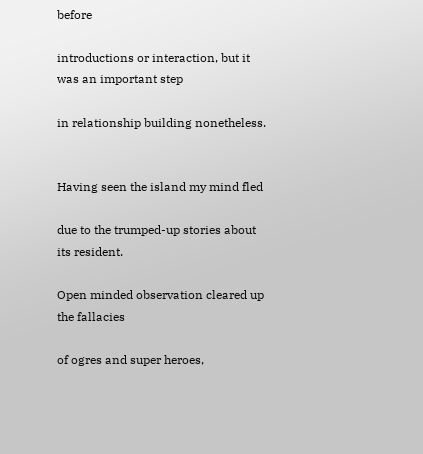before

introductions or interaction, but it was an important step

in relationship building nonetheless.


Having seen the island my mind fled

due to the trumped-up stories about its resident.

Open minded observation cleared up the fallacies

of ogres and super heroes,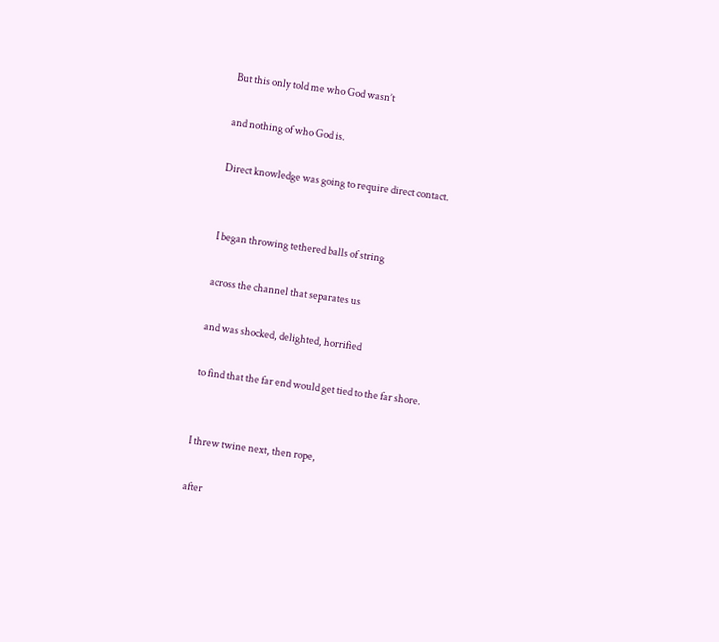But this only told me who God wasn’t

and nothing of who God is.

Direct knowledge was going to require direct contact.


I began throwing tethered balls of string

across the channel that separates us

and was shocked, delighted, horrified

to find that the far end would get tied to the far shore.


I threw twine next, then rope,

after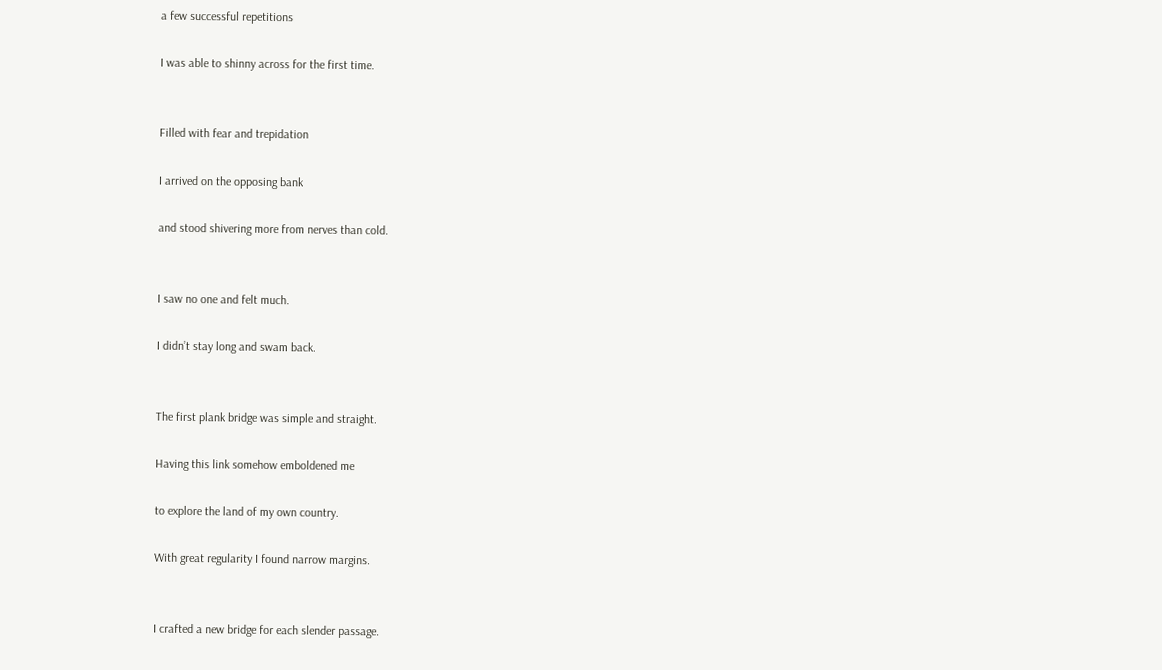a few successful repetitions

I was able to shinny across for the first time.


Filled with fear and trepidation

I arrived on the opposing bank

and stood shivering more from nerves than cold.


I saw no one and felt much.

I didn’t stay long and swam back.


The first plank bridge was simple and straight.

Having this link somehow emboldened me

to explore the land of my own country.

With great regularity I found narrow margins.


I crafted a new bridge for each slender passage.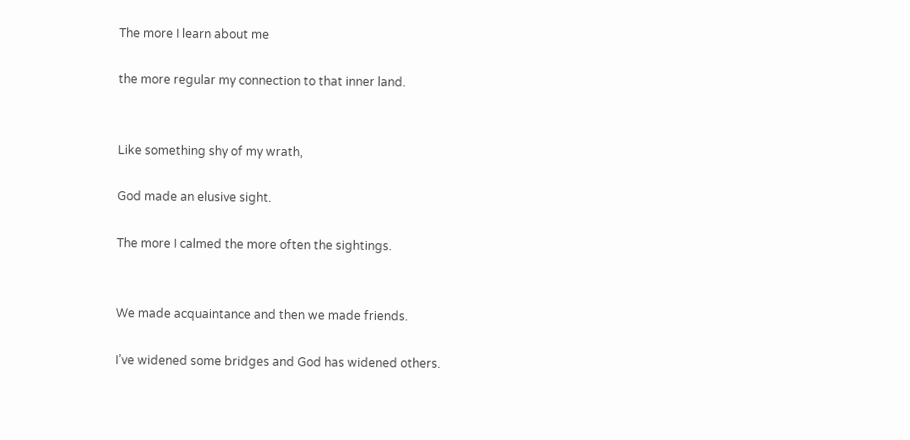The more I learn about me

the more regular my connection to that inner land.


Like something shy of my wrath,

God made an elusive sight.

The more I calmed the more often the sightings.


We made acquaintance and then we made friends.

I’ve widened some bridges and God has widened others.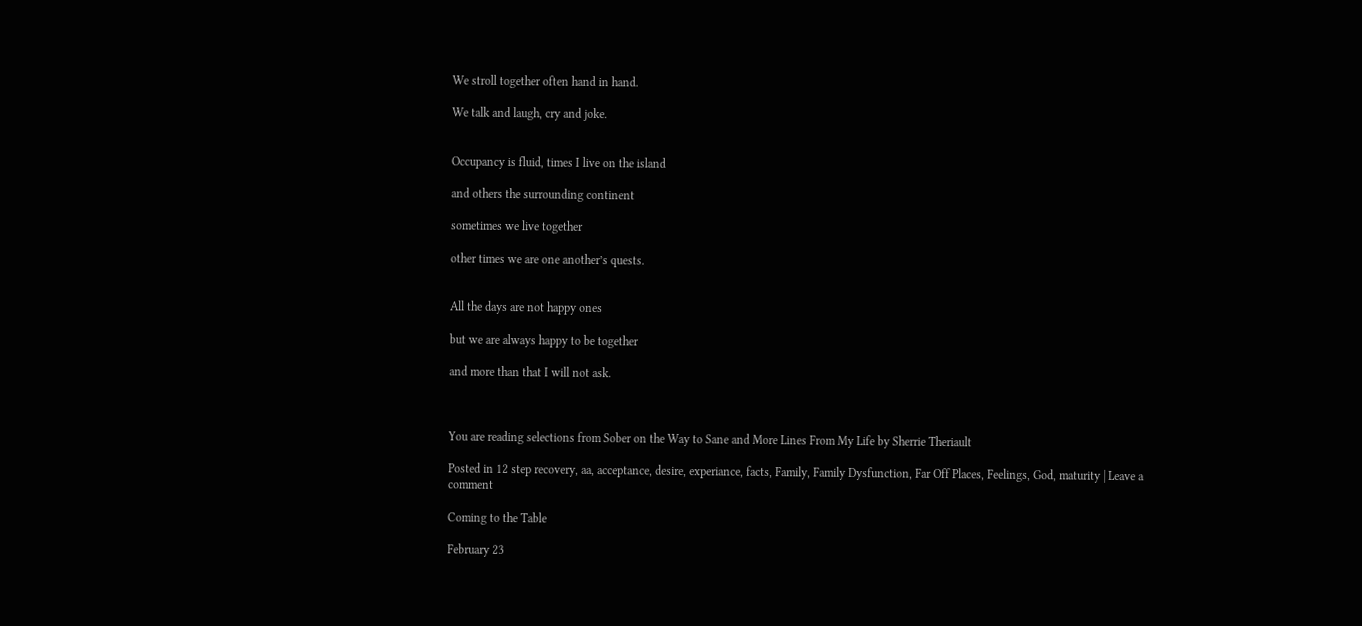We stroll together often hand in hand.

We talk and laugh, cry and joke.


Occupancy is fluid, times I live on the island

and others the surrounding continent

sometimes we live together

other times we are one another’s quests.


All the days are not happy ones

but we are always happy to be together

and more than that I will not ask.



You are reading selections from Sober on the Way to Sane and More Lines From My Life by Sherrie Theriault

Posted in 12 step recovery, aa, acceptance, desire, experiance, facts, Family, Family Dysfunction, Far Off Places, Feelings, God, maturity | Leave a comment

Coming to the Table

February 23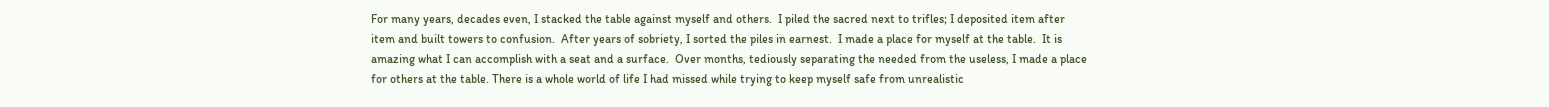For many years, decades even, I stacked the table against myself and others.  I piled the sacred next to trifles; I deposited item after item and built towers to confusion.  After years of sobriety, I sorted the piles in earnest.  I made a place for myself at the table.  It is amazing what I can accomplish with a seat and a surface.  Over months, tediously separating the needed from the useless, I made a place for others at the table. There is a whole world of life I had missed while trying to keep myself safe from unrealistic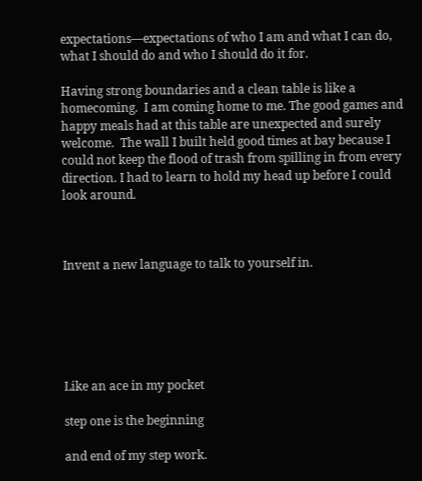expectations—expectations of who I am and what I can do, what I should do and who I should do it for.

Having strong boundaries and a clean table is like a homecoming.  I am coming home to me. The good games and happy meals had at this table are unexpected and surely welcome.  The wall I built held good times at bay because I could not keep the flood of trash from spilling in from every direction. I had to learn to hold my head up before I could look around.



Invent a new language to talk to yourself in.






Like an ace in my pocket

step one is the beginning

and end of my step work.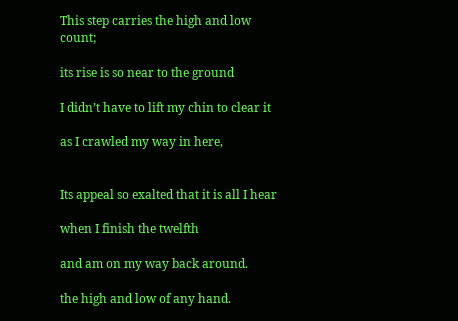This step carries the high and low count;

its rise is so near to the ground

I didn’t have to lift my chin to clear it

as I crawled my way in here,


Its appeal so exalted that it is all I hear

when I finish the twelfth

and am on my way back around.

the high and low of any hand.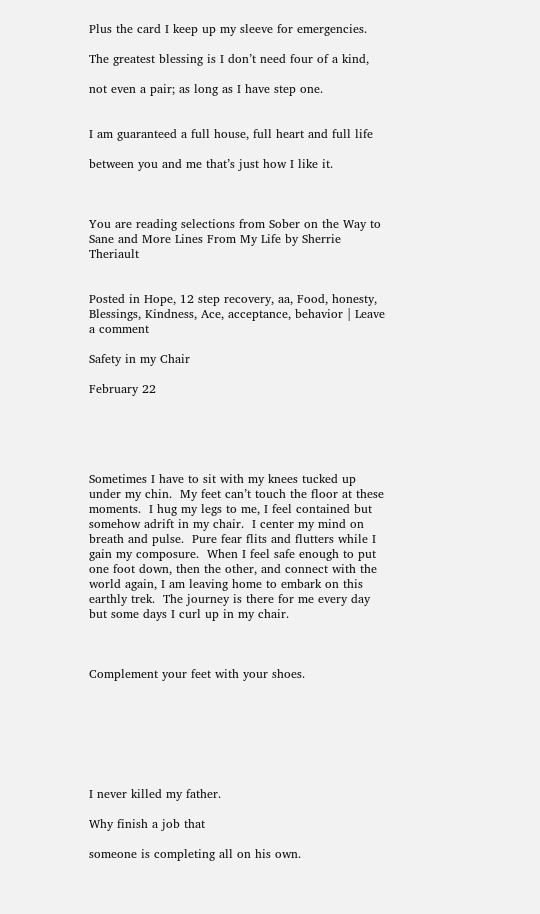Plus the card I keep up my sleeve for emergencies.

The greatest blessing is I don’t need four of a kind,

not even a pair; as long as I have step one.


I am guaranteed a full house, full heart and full life

between you and me that’s just how I like it.



You are reading selections from Sober on the Way to Sane and More Lines From My Life by Sherrie Theriault


Posted in Hope, 12 step recovery, aa, Food, honesty, Blessings, Kindness, Ace, acceptance, behavior | Leave a comment

Safety in my Chair

February 22





Sometimes I have to sit with my knees tucked up under my chin.  My feet can’t touch the floor at these moments.  I hug my legs to me, I feel contained but somehow adrift in my chair.  I center my mind on breath and pulse.  Pure fear flits and flutters while I gain my composure.  When I feel safe enough to put one foot down, then the other, and connect with the world again, I am leaving home to embark on this earthly trek.  The journey is there for me every day but some days I curl up in my chair.



Complement your feet with your shoes.







I never killed my father.

Why finish a job that

someone is completing all on his own.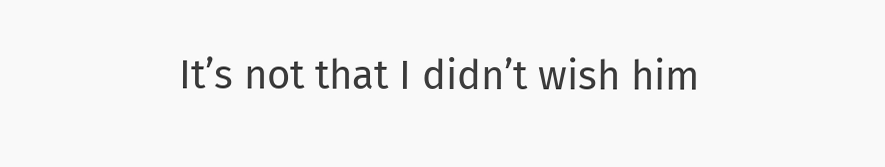It’s not that I didn’t wish him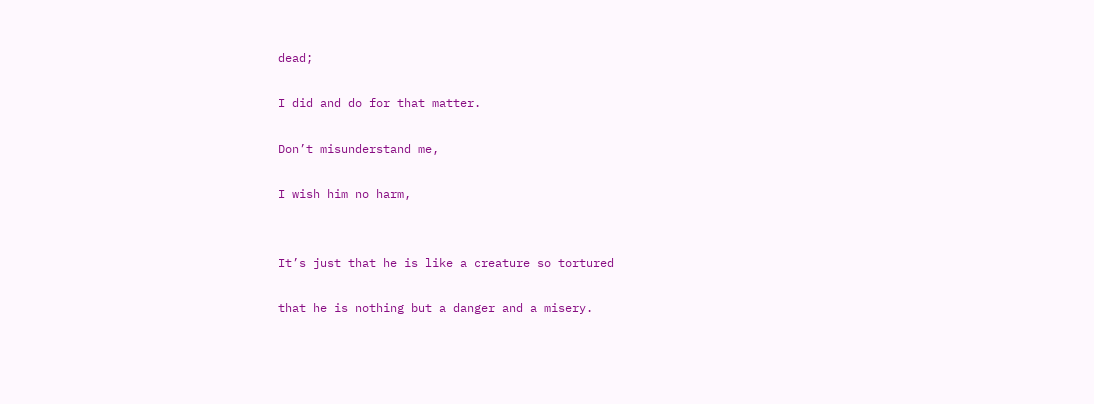dead;

I did and do for that matter.

Don’t misunderstand me,

I wish him no harm,


It’s just that he is like a creature so tortured

that he is nothing but a danger and a misery.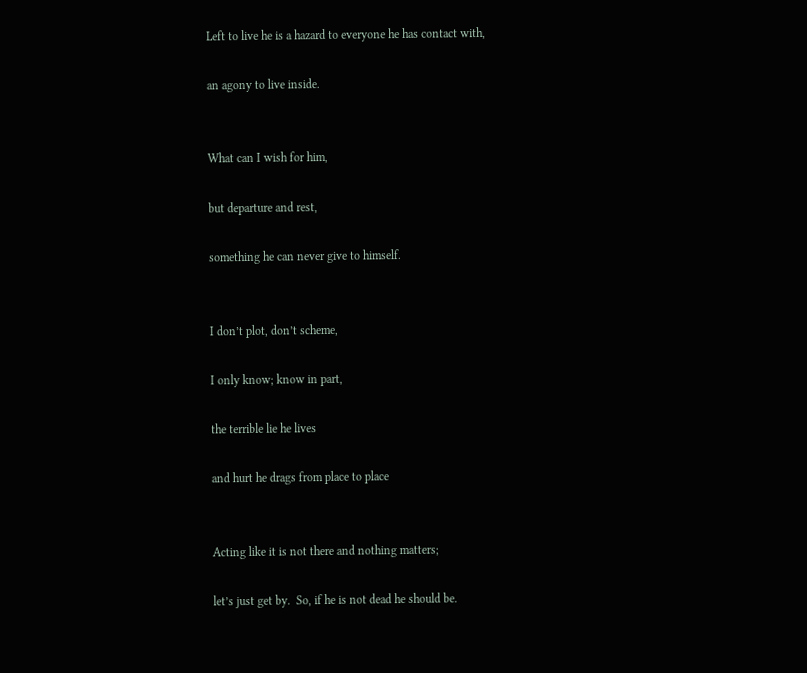Left to live he is a hazard to everyone he has contact with,

an agony to live inside.


What can I wish for him,

but departure and rest,

something he can never give to himself.


I don’t plot, don’t scheme,

I only know; know in part,

the terrible lie he lives

and hurt he drags from place to place


Acting like it is not there and nothing matters;

let’s just get by.  So, if he is not dead he should be.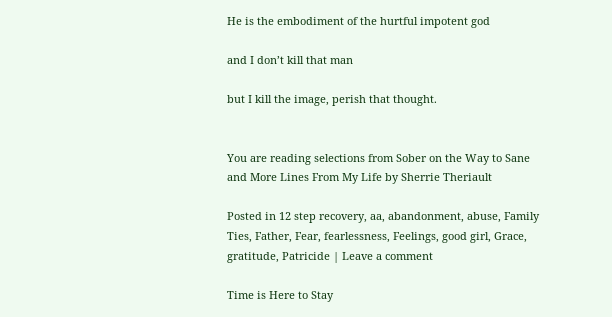He is the embodiment of the hurtful impotent god

and I don’t kill that man

but I kill the image, perish that thought.


You are reading selections from Sober on the Way to Sane and More Lines From My Life by Sherrie Theriault

Posted in 12 step recovery, aa, abandonment, abuse, Family Ties, Father, Fear, fearlessness, Feelings, good girl, Grace, gratitude, Patricide | Leave a comment

Time is Here to Stay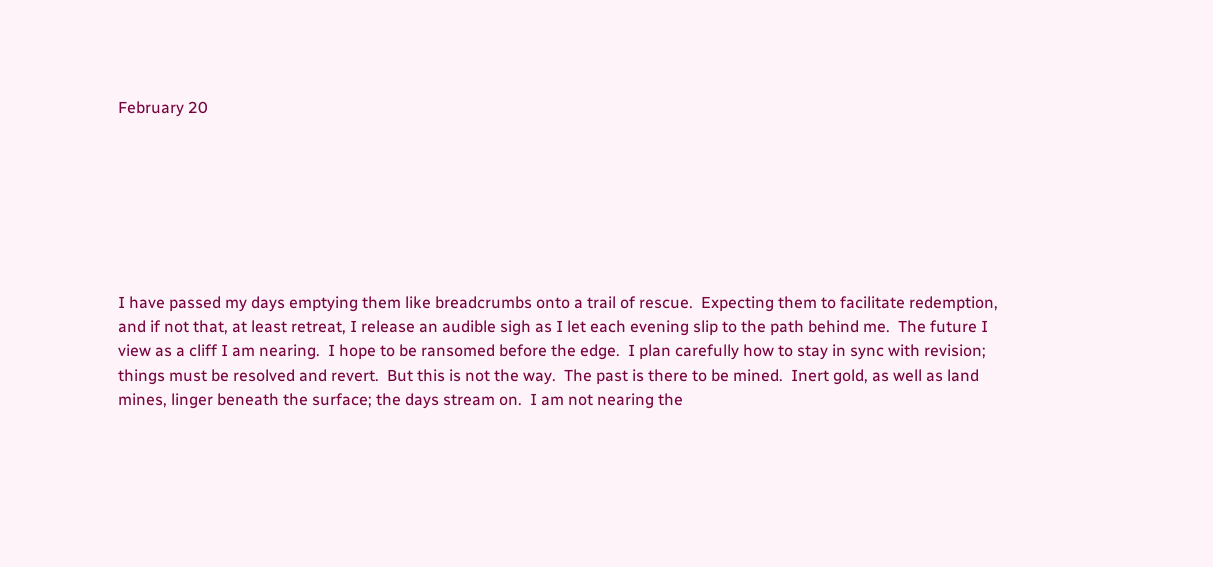February 20







I have passed my days emptying them like breadcrumbs onto a trail of rescue.  Expecting them to facilitate redemption, and if not that, at least retreat, I release an audible sigh as I let each evening slip to the path behind me.  The future I view as a cliff I am nearing.  I hope to be ransomed before the edge.  I plan carefully how to stay in sync with revision; things must be resolved and revert.  But this is not the way.  The past is there to be mined.  Inert gold, as well as land mines, linger beneath the surface; the days stream on.  I am not nearing the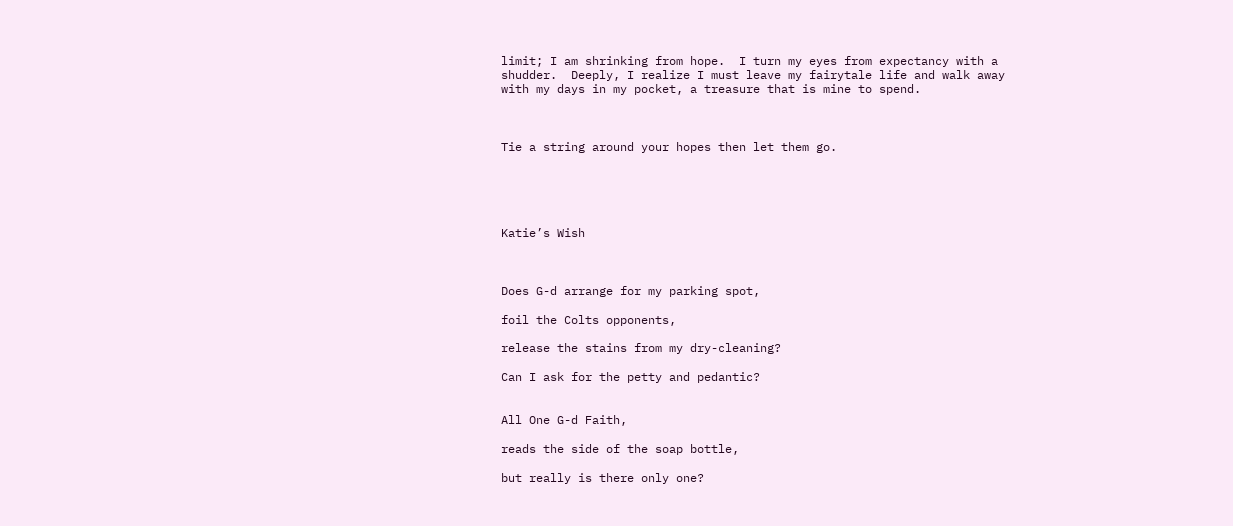limit; I am shrinking from hope.  I turn my eyes from expectancy with a shudder.  Deeply, I realize I must leave my fairytale life and walk away with my days in my pocket, a treasure that is mine to spend.



Tie a string around your hopes then let them go.





Katie’s Wish



Does G-d arrange for my parking spot,

foil the Colts opponents,

release the stains from my dry-cleaning?

Can I ask for the petty and pedantic?


All One G-d Faith,

reads the side of the soap bottle,

but really is there only one?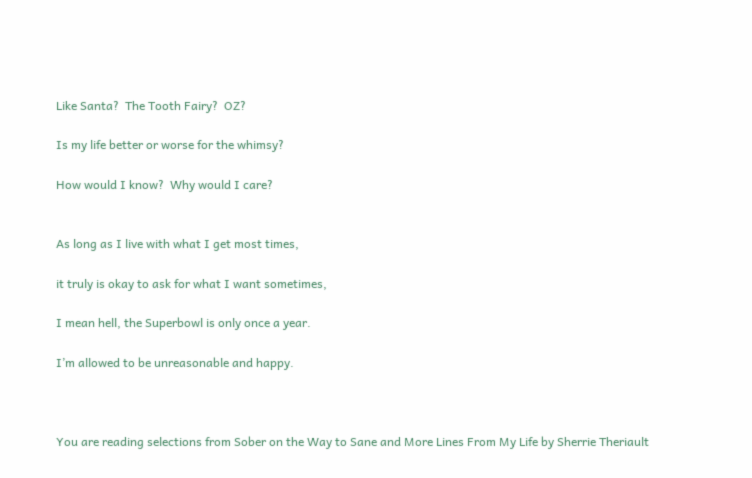Like Santa?  The Tooth Fairy?  OZ?

Is my life better or worse for the whimsy?

How would I know?  Why would I care?


As long as I live with what I get most times,

it truly is okay to ask for what I want sometimes,

I mean hell, the Superbowl is only once a year.

I’m allowed to be unreasonable and happy.



You are reading selections from Sober on the Way to Sane and More Lines From My Life by Sherrie Theriault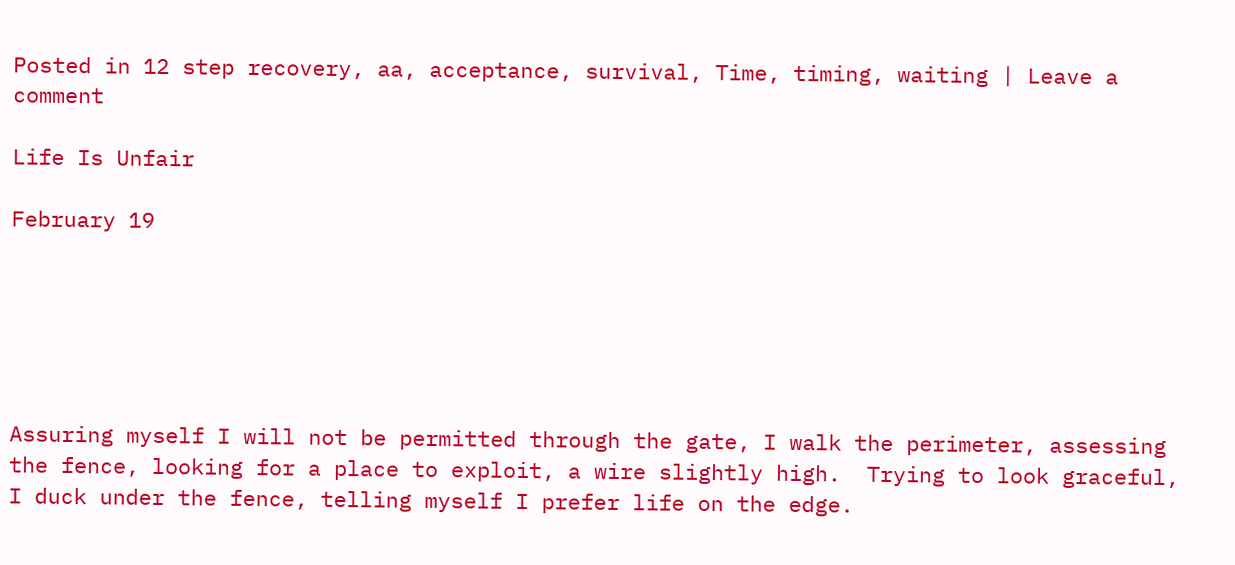Posted in 12 step recovery, aa, acceptance, survival, Time, timing, waiting | Leave a comment

Life Is Unfair

February 19






Assuring myself I will not be permitted through the gate, I walk the perimeter, assessing the fence, looking for a place to exploit, a wire slightly high.  Trying to look graceful, I duck under the fence, telling myself I prefer life on the edge.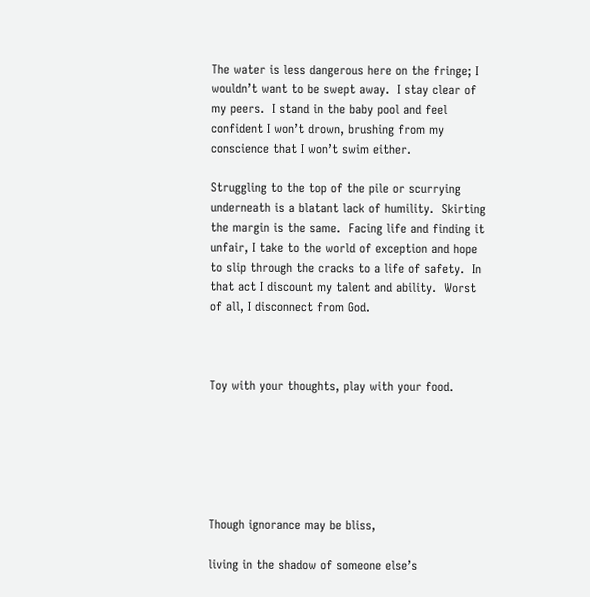The water is less dangerous here on the fringe; I wouldn’t want to be swept away.  I stay clear of my peers.  I stand in the baby pool and feel confident I won’t drown, brushing from my conscience that I won’t swim either.

Struggling to the top of the pile or scurrying underneath is a blatant lack of humility.  Skirting the margin is the same.  Facing life and finding it unfair, I take to the world of exception and hope to slip through the cracks to a life of safety.  In that act I discount my talent and ability.  Worst of all, I disconnect from God.



Toy with your thoughts, play with your food.






Though ignorance may be bliss,

living in the shadow of someone else’s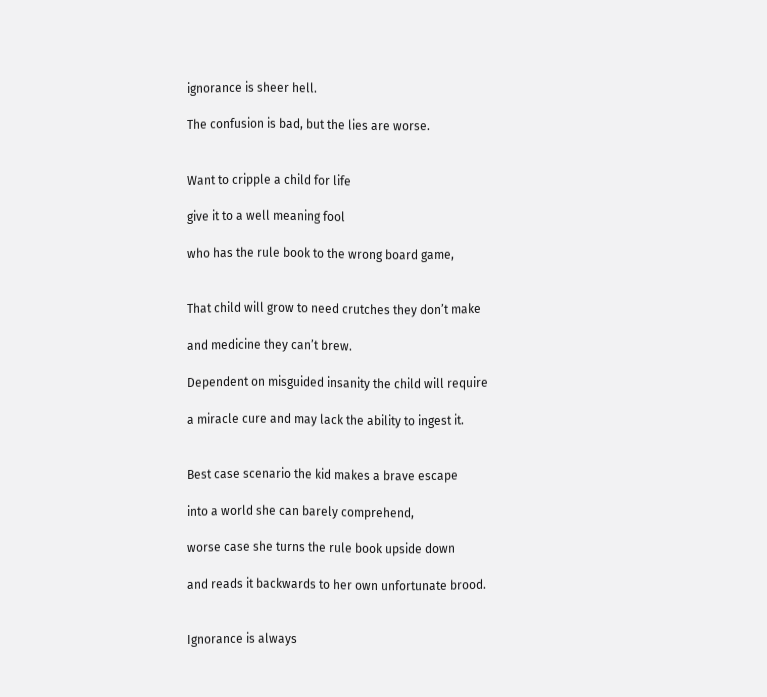ignorance is sheer hell.

The confusion is bad, but the lies are worse.


Want to cripple a child for life

give it to a well meaning fool

who has the rule book to the wrong board game,


That child will grow to need crutches they don’t make

and medicine they can’t brew.

Dependent on misguided insanity the child will require

a miracle cure and may lack the ability to ingest it.


Best case scenario the kid makes a brave escape

into a world she can barely comprehend,

worse case she turns the rule book upside down

and reads it backwards to her own unfortunate brood.


Ignorance is always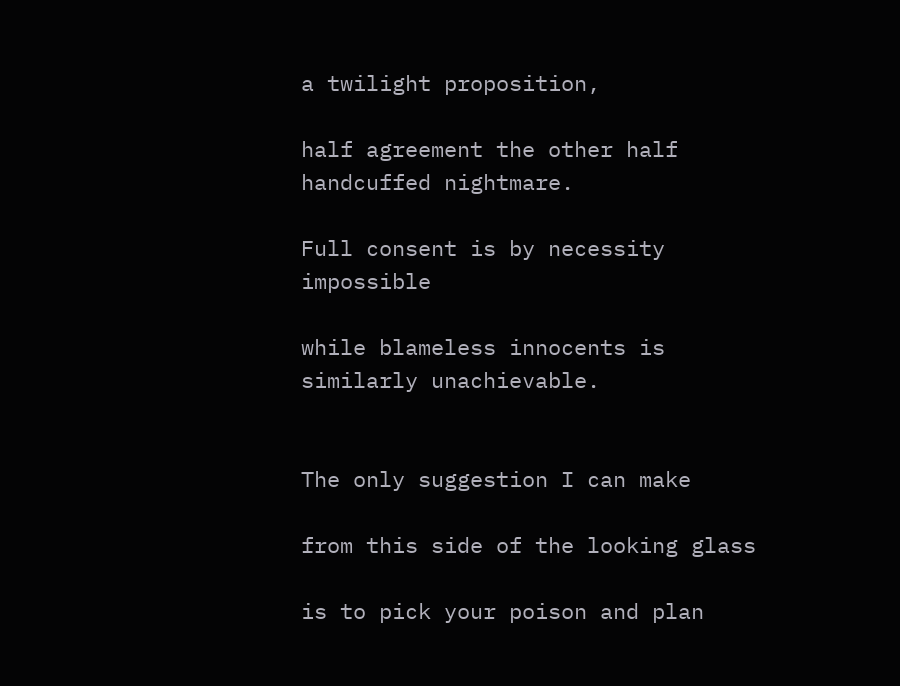a twilight proposition,

half agreement the other half handcuffed nightmare.

Full consent is by necessity impossible

while blameless innocents is similarly unachievable.


The only suggestion I can make

from this side of the looking glass

is to pick your poison and plan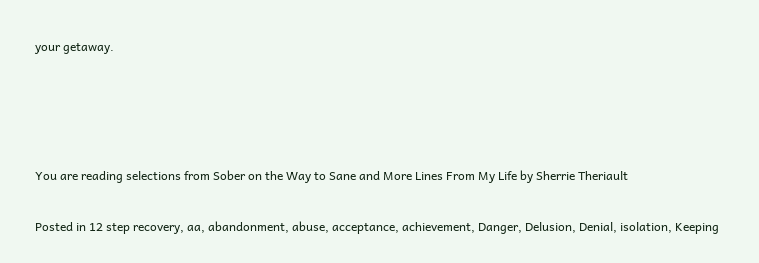your getaway.




You are reading selections from Sober on the Way to Sane and More Lines From My Life by Sherrie Theriault

Posted in 12 step recovery, aa, abandonment, abuse, acceptance, achievement, Danger, Delusion, Denial, isolation, Keeping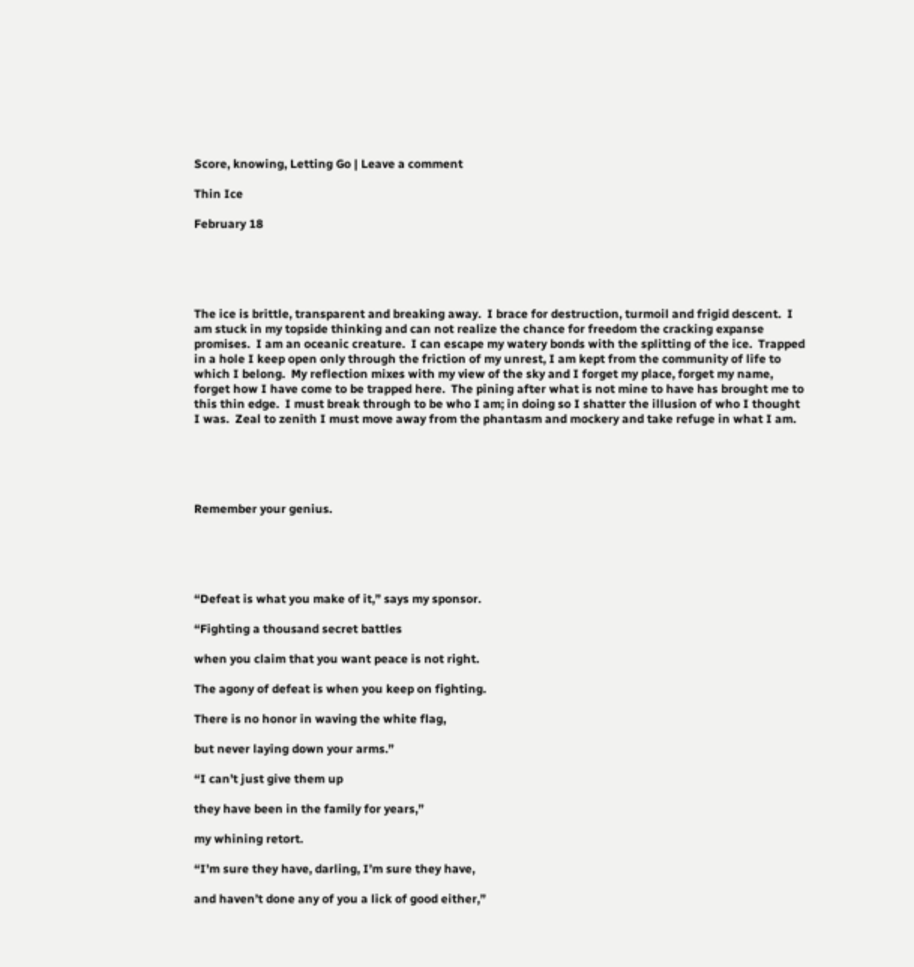Score, knowing, Letting Go | Leave a comment

Thin Ice

February 18





The ice is brittle, transparent and breaking away.  I brace for destruction, turmoil and frigid descent.  I am stuck in my topside thinking and can not realize the chance for freedom the cracking expanse promises.  I am an oceanic creature.  I can escape my watery bonds with the splitting of the ice.  Trapped in a hole I keep open only through the friction of my unrest, I am kept from the community of life to which I belong.  My reflection mixes with my view of the sky and I forget my place, forget my name, forget how I have come to be trapped here.  The pining after what is not mine to have has brought me to this thin edge.  I must break through to be who I am; in doing so I shatter the illusion of who I thought I was.  Zeal to zenith I must move away from the phantasm and mockery and take refuge in what I am.





Remember your genius.





“Defeat is what you make of it,” says my sponsor.

“Fighting a thousand secret battles

when you claim that you want peace is not right.

The agony of defeat is when you keep on fighting.

There is no honor in waving the white flag,

but never laying down your arms.”

“I can’t just give them up

they have been in the family for years,”

my whining retort.

“I’m sure they have, darling, I’m sure they have,

and haven’t done any of you a lick of good either,”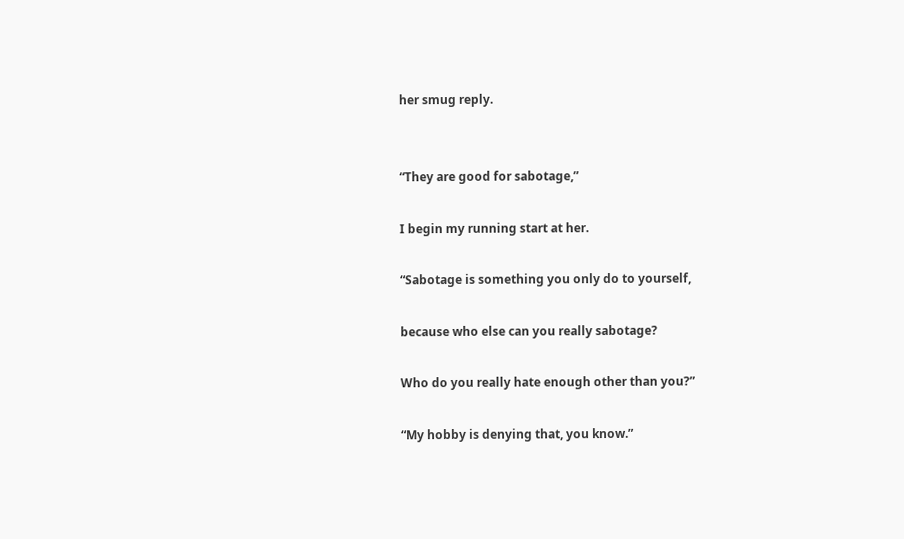her smug reply.


“They are good for sabotage,”

I begin my running start at her.

“Sabotage is something you only do to yourself,

because who else can you really sabotage?

Who do you really hate enough other than you?”

“My hobby is denying that, you know.”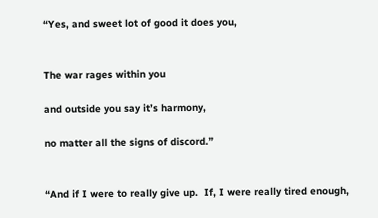“Yes, and sweet lot of good it does you,


The war rages within you

and outside you say it’s harmony,

no matter all the signs of discord.”


“And if I were to really give up.  If, I were really tired enough,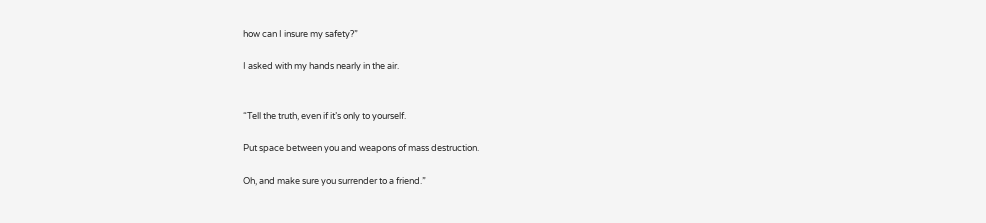how can I insure my safety?”

I asked with my hands nearly in the air.


“Tell the truth, even if it’s only to yourself.

Put space between you and weapons of mass destruction.

Oh, and make sure you surrender to a friend.”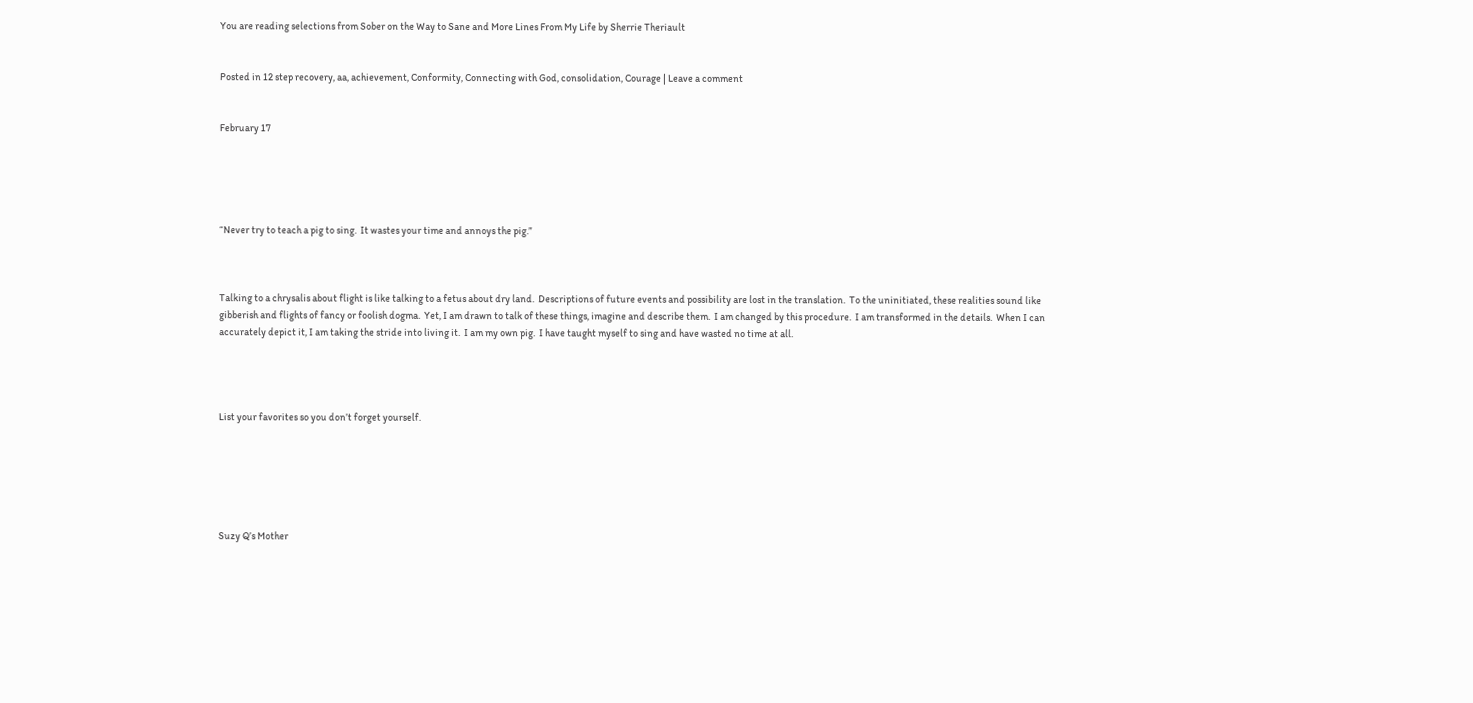You are reading selections from Sober on the Way to Sane and More Lines From My Life by Sherrie Theriault


Posted in 12 step recovery, aa, achievement, Conformity, Connecting with God, consolidation, Courage | Leave a comment


February 17





“Never try to teach a pig to sing.  It wastes your time and annoys the pig.”



Talking to a chrysalis about flight is like talking to a fetus about dry land.  Descriptions of future events and possibility are lost in the translation.  To the uninitiated, these realities sound like gibberish and flights of fancy or foolish dogma.  Yet, I am drawn to talk of these things, imagine and describe them.  I am changed by this procedure.  I am transformed in the details.  When I can accurately depict it, I am taking the stride into living it.  I am my own pig.  I have taught myself to sing and have wasted no time at all.




List your favorites so you don’t forget yourself.






Suzy Q’s Mother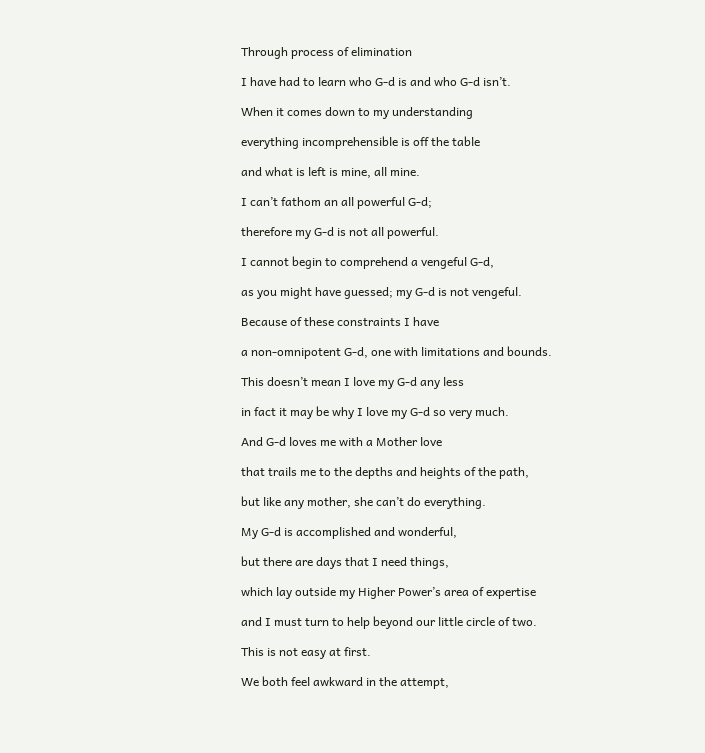Through process of elimination

I have had to learn who G-d is and who G-d isn’t.

When it comes down to my understanding

everything incomprehensible is off the table

and what is left is mine, all mine.

I can’t fathom an all powerful G-d;

therefore my G-d is not all powerful.

I cannot begin to comprehend a vengeful G-d,

as you might have guessed; my G-d is not vengeful.

Because of these constraints I have

a non-omnipotent G-d, one with limitations and bounds.

This doesn’t mean I love my G-d any less

in fact it may be why I love my G-d so very much.

And G-d loves me with a Mother love

that trails me to the depths and heights of the path,

but like any mother, she can’t do everything.

My G-d is accomplished and wonderful,

but there are days that I need things,

which lay outside my Higher Power’s area of expertise

and I must turn to help beyond our little circle of two.

This is not easy at first.

We both feel awkward in the attempt,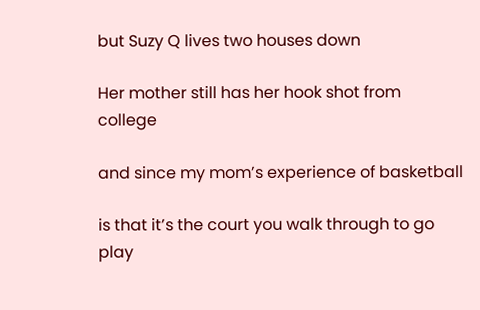but Suzy Q lives two houses down

Her mother still has her hook shot from college

and since my mom’s experience of basketball

is that it’s the court you walk through to go play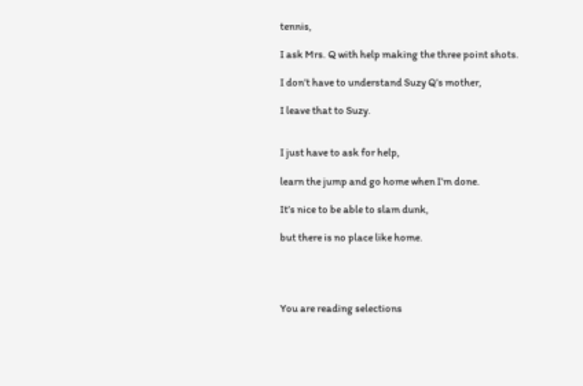tennis,

I ask Mrs. Q with help making the three point shots.

I don’t have to understand Suzy Q’s mother,

I leave that to Suzy.


I just have to ask for help,

learn the jump and go home when I’m done.

It’s nice to be able to slam dunk,

but there is no place like home.




You are reading selections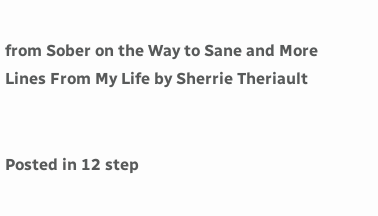from Sober on the Way to Sane and More Lines From My Life by Sherrie Theriault


Posted in 12 step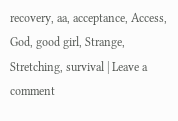recovery, aa, acceptance, Access, God, good girl, Strange, Stretching, survival | Leave a comment